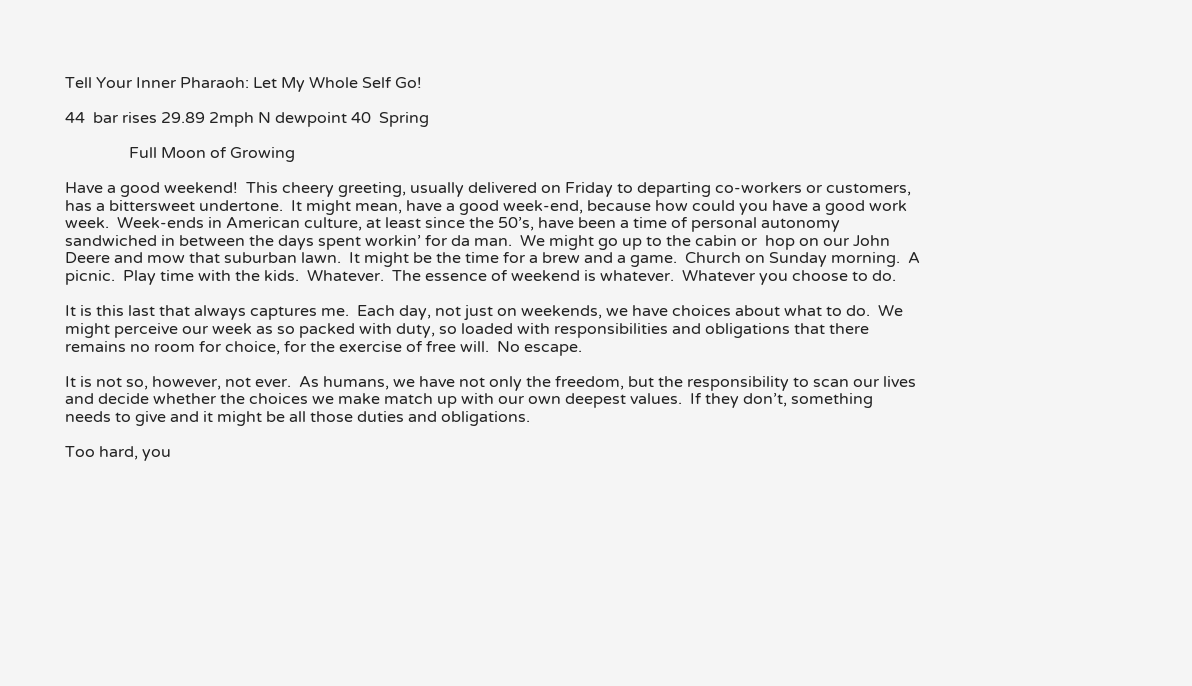Tell Your Inner Pharaoh: Let My Whole Self Go!

44  bar rises 29.89 2mph N dewpoint 40  Spring

                Full Moon of Growing

Have a good weekend!  This cheery greeting, usually delivered on Friday to departing co-workers or customers, has a bittersweet undertone.  It might mean, have a good week-end, because how could you have a good work week.  Week-ends in American culture, at least since the 50’s, have been a time of personal autonomy sandwiched in between the days spent workin’ for da man.  We might go up to the cabin or  hop on our John Deere and mow that suburban lawn.  It might be the time for a brew and a game.  Church on Sunday morning.  A picnic.  Play time with the kids.  Whatever.  The essence of weekend is whatever.  Whatever you choose to do.

It is this last that always captures me.  Each day, not just on weekends, we have choices about what to do.  We might perceive our week as so packed with duty, so loaded with responsibilities and obligations that there remains no room for choice, for the exercise of free will.  No escape.

It is not so, however, not ever.  As humans, we have not only the freedom, but the responsibility to scan our lives and decide whether the choices we make match up with our own deepest values.  If they don’t, something needs to give and it might be all those duties and obligations.

Too hard, you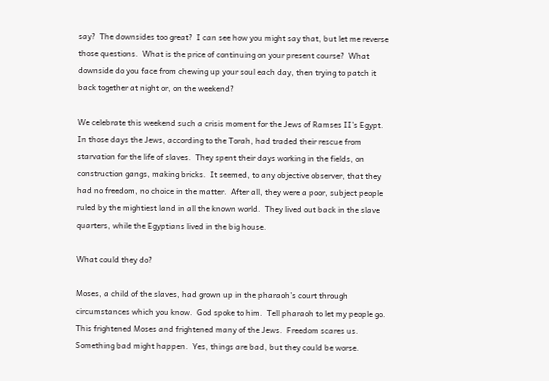say?  The downsides too great?  I can see how you might say that, but let me reverse those questions.  What is the price of continuing on your present course?  What downside do you face from chewing up your soul each day, then trying to patch it back together at night or, on the weekend?

We celebrate this weekend such a crisis moment for the Jews of Ramses II’s Egypt.  In those days the Jews, according to the Torah, had traded their rescue from starvation for the life of slaves.  They spent their days working in the fields, on construction gangs, making bricks.  It seemed, to any objective observer, that they had no freedom, no choice in the matter.  After all, they were a poor, subject people ruled by the mightiest land in all the known world.  They lived out back in the slave quarters, while the Egyptians lived in the big house.

What could they do?

Moses, a child of the slaves, had grown up in the pharaoh’s court through circumstances which you know.  God spoke to him.  Tell pharaoh to let my people go.  This frightened Moses and frightened many of the Jews.  Freedom scares us.  Something bad might happen.  Yes, things are bad, but they could be worse.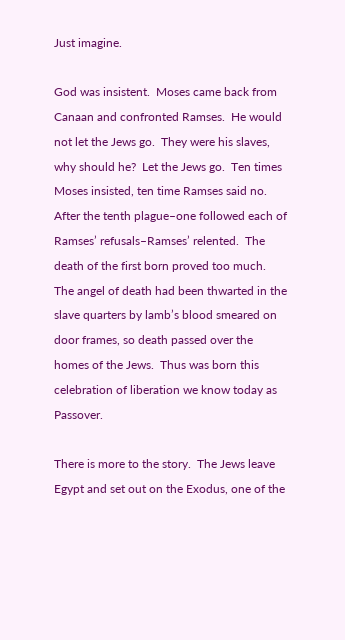Just imagine.

God was insistent.  Moses came back from Canaan and confronted Ramses.  He would not let the Jews go.  They were his slaves, why should he?  Let the Jews go.  Ten times Moses insisted, ten time Ramses said no.  After the tenth plague–one followed each of Ramses’ refusals–Ramses’ relented.  The death of the first born proved too much.  The angel of death had been thwarted in the slave quarters by lamb’s blood smeared on door frames, so death passed over the homes of the Jews.  Thus was born this celebration of liberation we know today as Passover.

There is more to the story.  The Jews leave Egypt and set out on the Exodus, one of the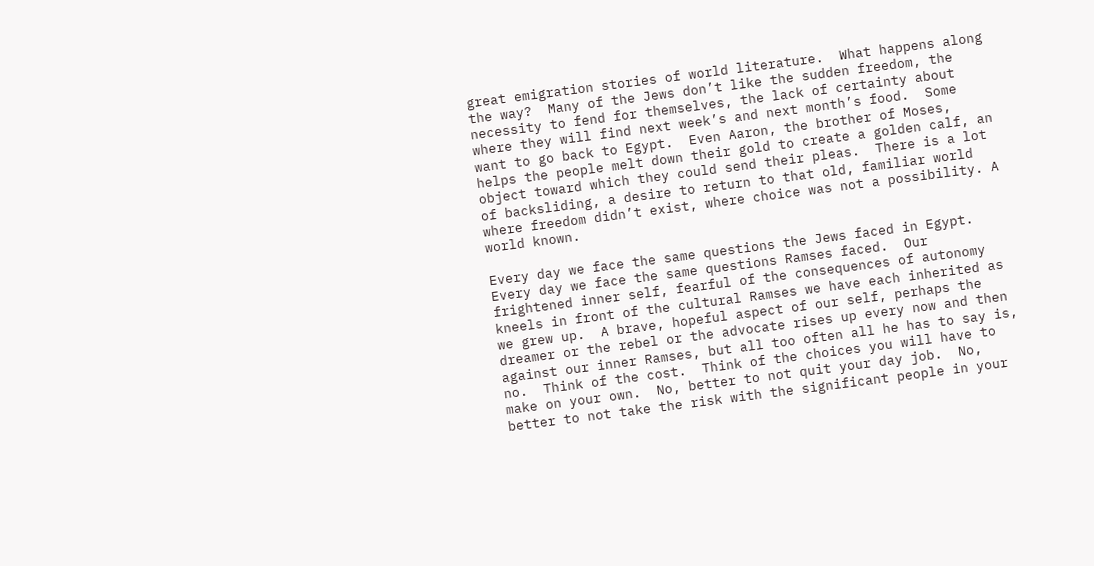great emigration stories of world literature.  What happens along the way?  Many of the Jews don’t like the sudden freedom, the necessity to fend for themselves, the lack of certainty about where they will find next week’s and next month’s food.  Some want to go back to Egypt.  Even Aaron, the brother of Moses, helps the people melt down their gold to create a golden calf, an object toward which they could send their pleas.  There is a lot of backsliding, a desire to return to that old, familiar world where freedom didn’t exist, where choice was not a possibility. A world known.

Every day we face the same questions the Jews faced in Egypt.  Every day we face the same questions Ramses faced.  Our frightened inner self, fearful of the consequences of autonomy kneels in front of the cultural Ramses we have each inherited as we grew up.  A brave, hopeful aspect of our self, perhaps the dreamer or the rebel or the advocate rises up every now and then against our inner Ramses, but all too often all he has to say is, no.  Think of the cost.  Think of the choices you will have to make on your own.  No, better to not quit your day job.  No, better to not take the risk with the significant people in your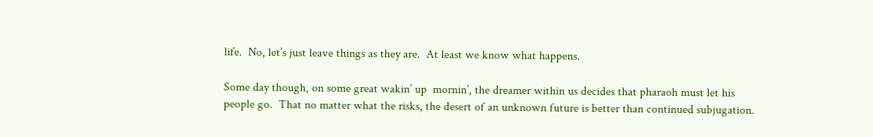life.  No, let’s just leave things as they are.  At least we know what happens.

Some day though, on some great wakin’ up  mornin’, the dreamer within us decides that pharaoh must let his people go.  That no matter what the risks, the desert of an unknown future is better than continued subjugation.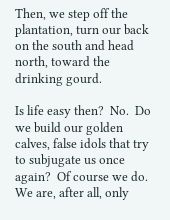Then, we step off the plantation, turn our back on the south and head north, toward the drinking gourd.

Is life easy then?  No.  Do we build our golden calves, false idols that try to subjugate us once again?  Of course we do. We are, after all, only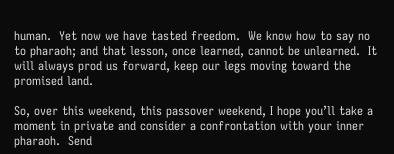human.  Yet now we have tasted freedom.  We know how to say no to pharaoh; and that lesson, once learned, cannot be unlearned.  It will always prod us forward, keep our legs moving toward the promised land.

So, over this weekend, this passover weekend, I hope you’ll take a moment in private and consider a confrontation with your inner pharaoh.  Send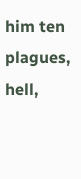him ten plagues, hell,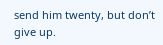send him twenty, but don’t give up.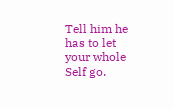Tell him he has to let  your whole Self go.